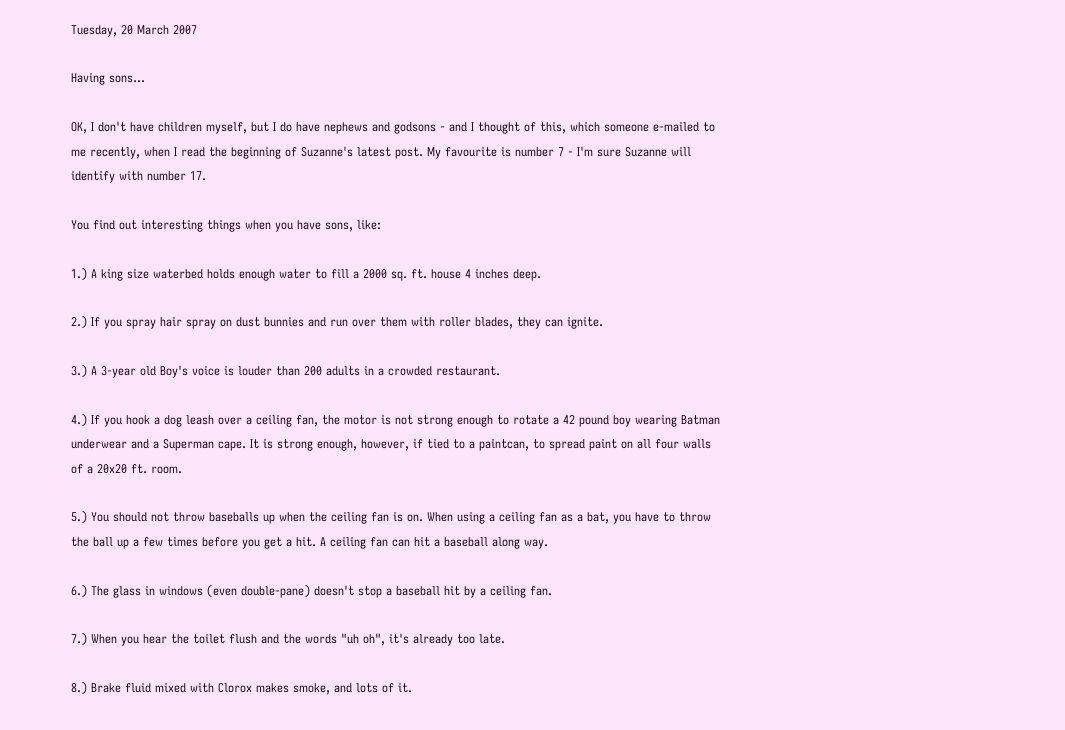Tuesday, 20 March 2007

Having sons...

OK, I don't have children myself, but I do have nephews and godsons - and I thought of this, which someone e-mailed to me recently, when I read the beginning of Suzanne's latest post. My favourite is number 7 - I'm sure Suzanne will identify with number 17.

You find out interesting things when you have sons, like:

1.) A king size waterbed holds enough water to fill a 2000 sq. ft. house 4 inches deep.

2.) If you spray hair spray on dust bunnies and run over them with roller blades, they can ignite.

3.) A 3-year old Boy's voice is louder than 200 adults in a crowded restaurant.

4.) If you hook a dog leash over a ceiling fan, the motor is not strong enough to rotate a 42 pound boy wearing Batman underwear and a Superman cape. It is strong enough, however, if tied to a paintcan, to spread paint on all four walls of a 20x20 ft. room.

5.) You should not throw baseballs up when the ceiling fan is on. When using a ceiling fan as a bat, you have to throw the ball up a few times before you get a hit. A ceiling fan can hit a baseball along way.

6.) The glass in windows (even double-pane) doesn't stop a baseball hit by a ceiling fan.

7.) When you hear the toilet flush and the words "uh oh", it's already too late.

8.) Brake fluid mixed with Clorox makes smoke, and lots of it.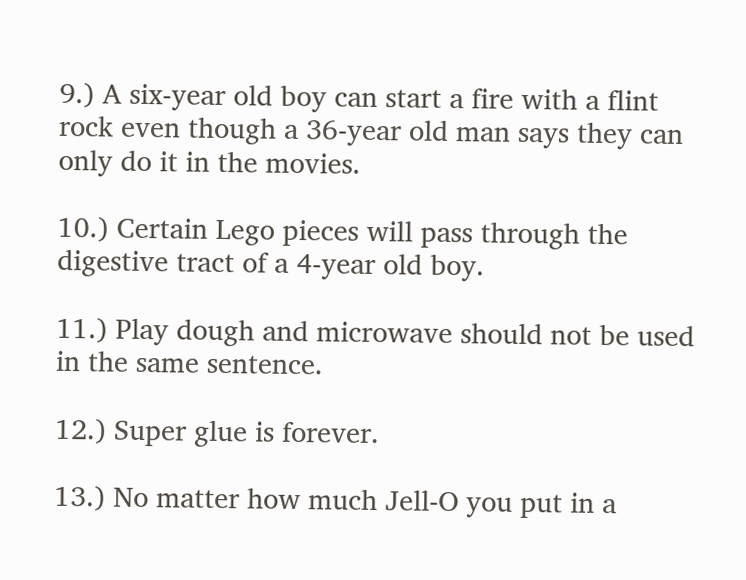9.) A six-year old boy can start a fire with a flint rock even though a 36-year old man says they can only do it in the movies.

10.) Certain Lego pieces will pass through the digestive tract of a 4-year old boy.

11.) Play dough and microwave should not be used in the same sentence.

12.) Super glue is forever.

13.) No matter how much Jell-O you put in a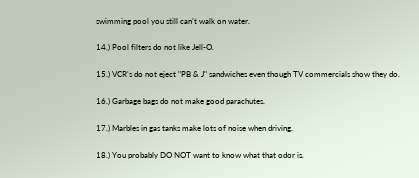swimming pool you still can't walk on water.

14.) Pool filters do not like Jell-O.

15.) VCR's do not eject "PB & J" sandwiches even though TV commercials show they do.

16.) Garbage bags do not make good parachutes.

17.) Marbles in gas tanks make lots of noise when driving.

18.) You probably DO NOT want to know what that odor is.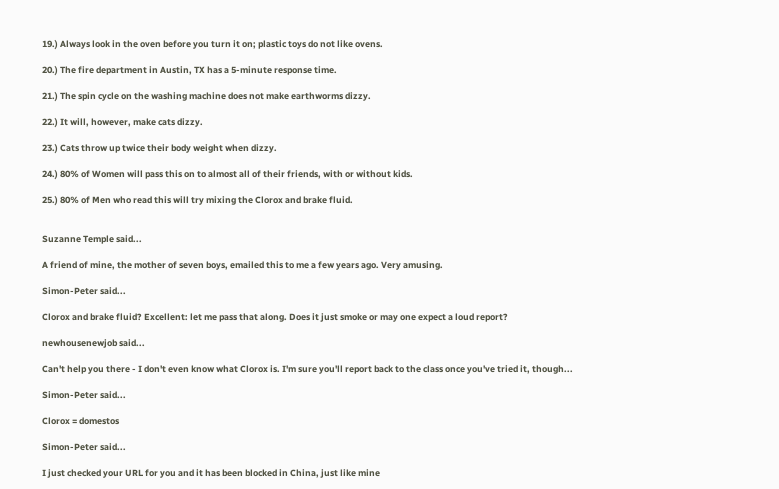19.) Always look in the oven before you turn it on; plastic toys do not like ovens.

20.) The fire department in Austin, TX has a 5-minute response time.

21.) The spin cycle on the washing machine does not make earthworms dizzy.

22.) It will, however, make cats dizzy.

23.) Cats throw up twice their body weight when dizzy.

24.) 80% of Women will pass this on to almost all of their friends, with or without kids.

25.) 80% of Men who read this will try mixing the Clorox and brake fluid.


Suzanne Temple said...

A friend of mine, the mother of seven boys, emailed this to me a few years ago. Very amusing.

Simon-Peter said...

Clorox and brake fluid? Excellent: let me pass that along. Does it just smoke or may one expect a loud report?

newhousenewjob said...

Can't help you there - I don't even know what Clorox is. I'm sure you'll report back to the class once you've tried it, though...

Simon-Peter said...

Clorox = domestos

Simon-Peter said...

I just checked your URL for you and it has been blocked in China, just like mine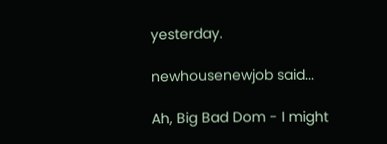yesterday.

newhousenewjob said...

Ah, Big Bad Dom - I might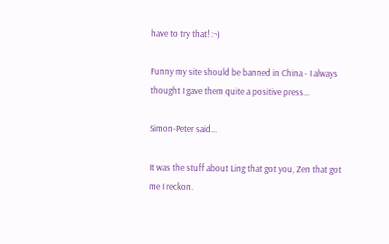have to try that! :¬)

Funny my site should be banned in China - I always thought I gave them quite a positive press...

Simon-Peter said...

It was the stuff about Ling that got you, Zen that got me I reckon.